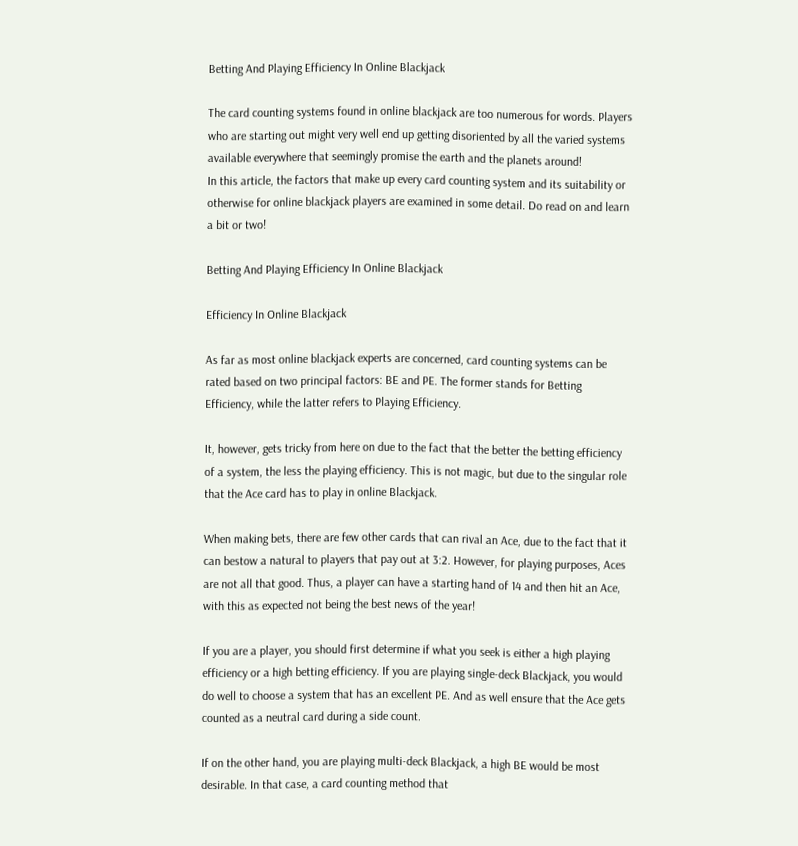Betting And Playing Efficiency In Online Blackjack

The card counting systems found in online blackjack are too numerous for words. Players who are starting out might very well end up getting disoriented by all the varied systems available everywhere that seemingly promise the earth and the planets around!
In this article, the factors that make up every card counting system and its suitability or otherwise for online blackjack players are examined in some detail. Do read on and learn a bit or two!

Betting And Playing Efficiency In Online Blackjack

Efficiency In Online Blackjack

As far as most online blackjack experts are concerned, card counting systems can be rated based on two principal factors: BE and PE. The former stands for Betting Efficiency, while the latter refers to Playing Efficiency.

It, however, gets tricky from here on due to the fact that the better the betting efficiency of a system, the less the playing efficiency. This is not magic, but due to the singular role that the Ace card has to play in online Blackjack.

When making bets, there are few other cards that can rival an Ace, due to the fact that it can bestow a natural to players that pay out at 3:2. However, for playing purposes, Aces are not all that good. Thus, a player can have a starting hand of 14 and then hit an Ace, with this as expected not being the best news of the year!

If you are a player, you should first determine if what you seek is either a high playing efficiency or a high betting efficiency. If you are playing single-deck Blackjack, you would do well to choose a system that has an excellent PE. And as well ensure that the Ace gets counted as a neutral card during a side count.

If on the other hand, you are playing multi-deck Blackjack, a high BE would be most desirable. In that case, a card counting method that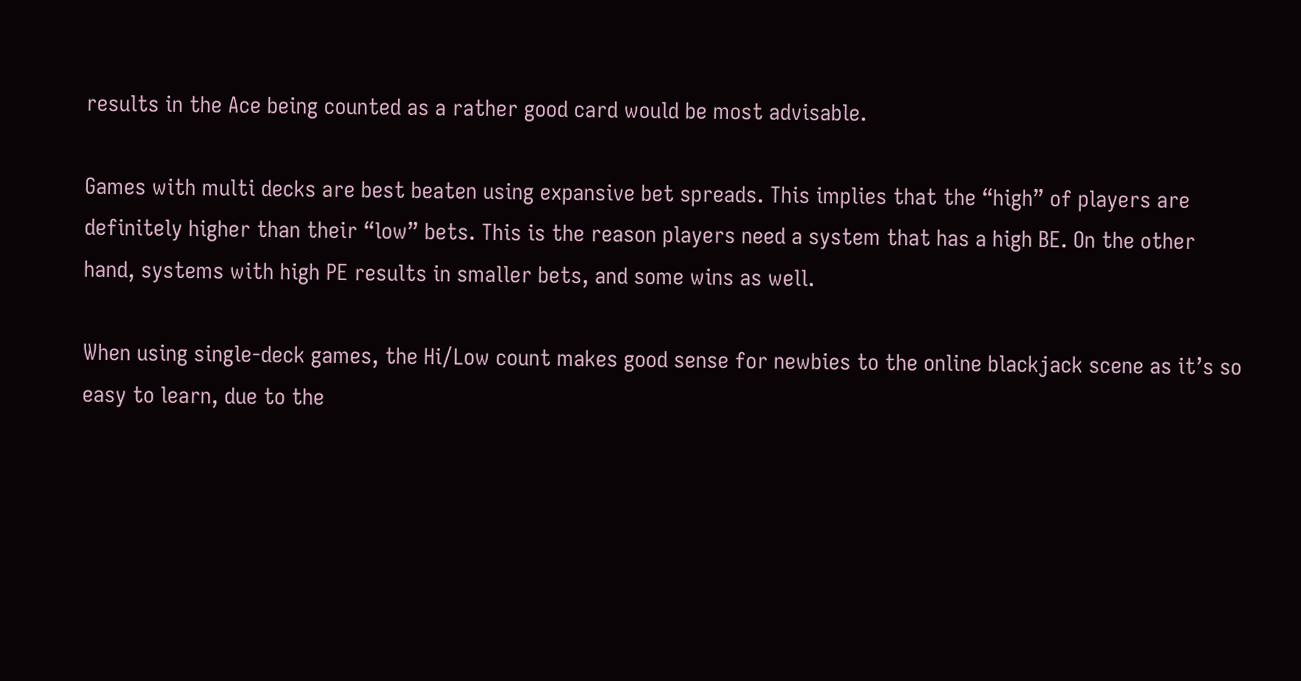results in the Ace being counted as a rather good card would be most advisable.

Games with multi decks are best beaten using expansive bet spreads. This implies that the “high” of players are definitely higher than their “low” bets. This is the reason players need a system that has a high BE. On the other hand, systems with high PE results in smaller bets, and some wins as well.

When using single-deck games, the Hi/Low count makes good sense for newbies to the online blackjack scene as it’s so easy to learn, due to the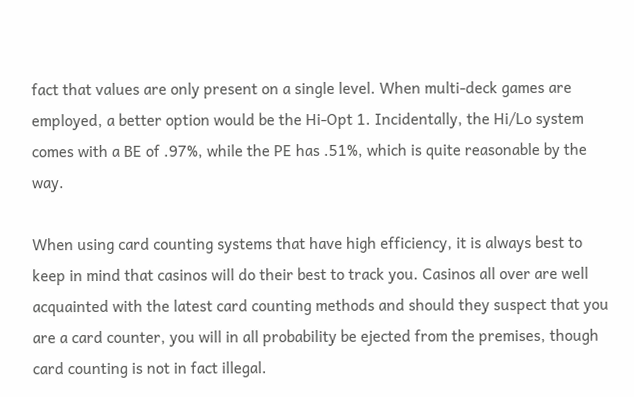fact that values are only present on a single level. When multi-deck games are employed, a better option would be the Hi-Opt 1. Incidentally, the Hi/Lo system comes with a BE of .97%, while the PE has .51%, which is quite reasonable by the way.

When using card counting systems that have high efficiency, it is always best to keep in mind that casinos will do their best to track you. Casinos all over are well acquainted with the latest card counting methods and should they suspect that you are a card counter, you will in all probability be ejected from the premises, though card counting is not in fact illegal.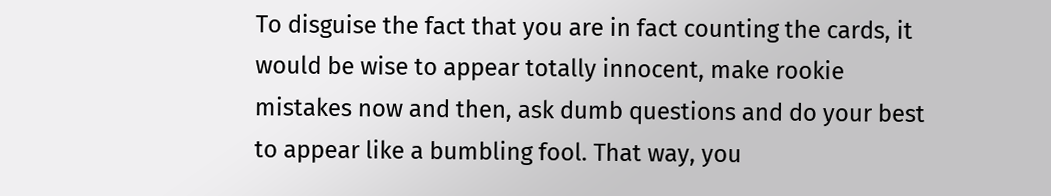To disguise the fact that you are in fact counting the cards, it would be wise to appear totally innocent, make rookie mistakes now and then, ask dumb questions and do your best to appear like a bumbling fool. That way, you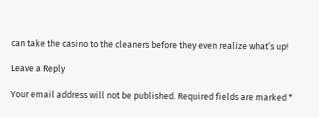can take the casino to the cleaners before they even realize what’s up!

Leave a Reply

Your email address will not be published. Required fields are marked *